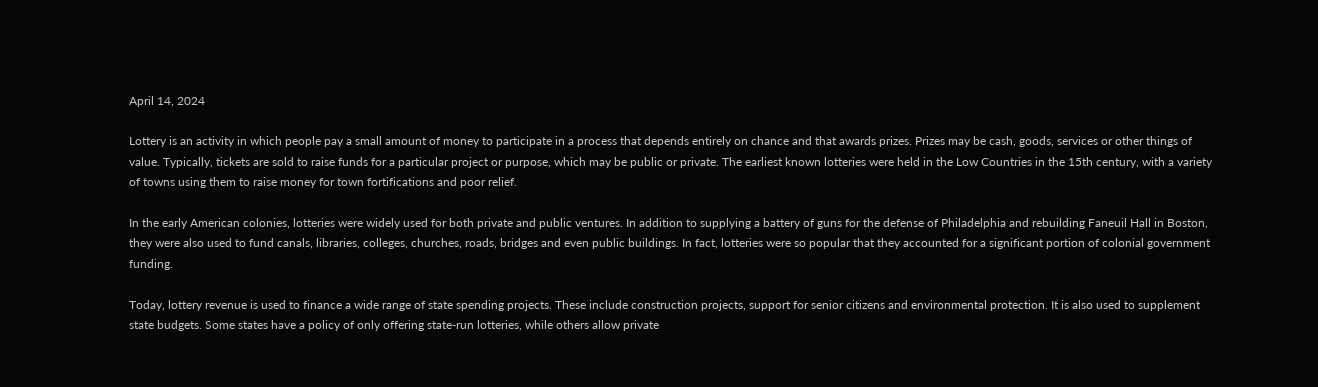April 14, 2024

Lottery is an activity in which people pay a small amount of money to participate in a process that depends entirely on chance and that awards prizes. Prizes may be cash, goods, services or other things of value. Typically, tickets are sold to raise funds for a particular project or purpose, which may be public or private. The earliest known lotteries were held in the Low Countries in the 15th century, with a variety of towns using them to raise money for town fortifications and poor relief.

In the early American colonies, lotteries were widely used for both private and public ventures. In addition to supplying a battery of guns for the defense of Philadelphia and rebuilding Faneuil Hall in Boston, they were also used to fund canals, libraries, colleges, churches, roads, bridges and even public buildings. In fact, lotteries were so popular that they accounted for a significant portion of colonial government funding.

Today, lottery revenue is used to finance a wide range of state spending projects. These include construction projects, support for senior citizens and environmental protection. It is also used to supplement state budgets. Some states have a policy of only offering state-run lotteries, while others allow private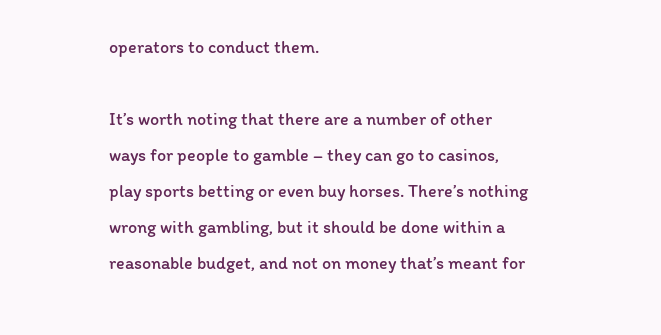operators to conduct them.

It’s worth noting that there are a number of other ways for people to gamble – they can go to casinos, play sports betting or even buy horses. There’s nothing wrong with gambling, but it should be done within a reasonable budget, and not on money that’s meant for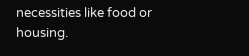necessities like food or housing.